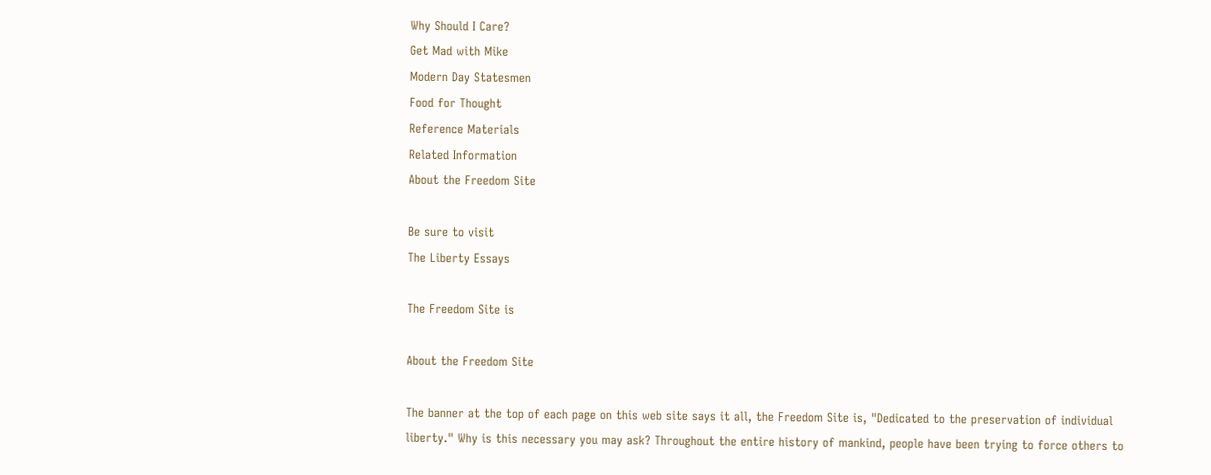Why Should I Care?
Get Mad with Mike
Modern Day Statesmen
Food for Thought
Reference Materials
Related Information
About the Freedom Site

Be sure to visit
The Liberty Essays

The Freedom Site is

About the Freedom Site

The banner at the top of each page on this web site says it all, the Freedom Site is, "Dedicated to the preservation of individual liberty." Why is this necessary you may ask? Throughout the entire history of mankind, people have been trying to force others to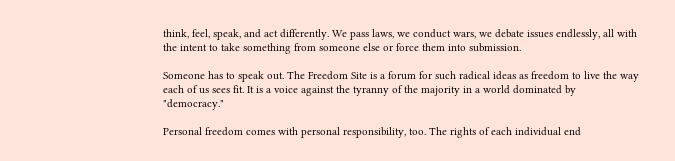think, feel, speak, and act differently. We pass laws, we conduct wars, we debate issues endlessly, all with the intent to take something from someone else or force them into submission.

Someone has to speak out. The Freedom Site is a forum for such radical ideas as freedom to live the way each of us sees fit. It is a voice against the tyranny of the majority in a world dominated by "democracy."

Personal freedom comes with personal responsibility, too. The rights of each individual end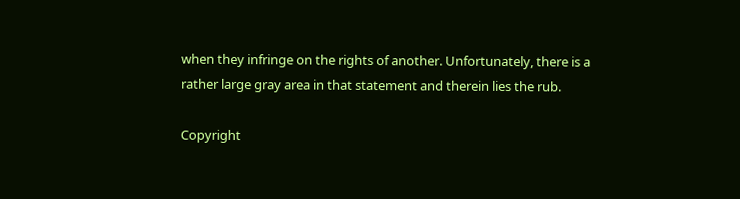when they infringe on the rights of another. Unfortunately, there is a rather large gray area in that statement and therein lies the rub.

Copyright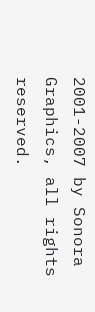2001-2007 by Sonora Graphics, all rights reserved.